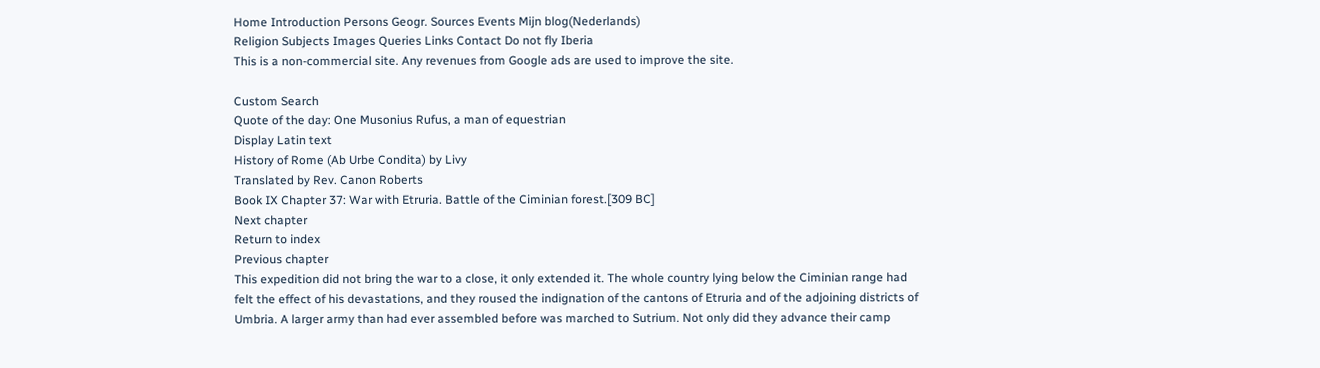Home Introduction Persons Geogr. Sources Events Mijn blog(Nederlands)
Religion Subjects Images Queries Links Contact Do not fly Iberia
This is a non-commercial site. Any revenues from Google ads are used to improve the site.

Custom Search
Quote of the day: One Musonius Rufus, a man of equestrian
Display Latin text
History of Rome (Ab Urbe Condita) by Livy
Translated by Rev. Canon Roberts
Book IX Chapter 37: War with Etruria. Battle of the Ciminian forest.[309 BC]
Next chapter
Return to index
Previous chapter
This expedition did not bring the war to a close, it only extended it. The whole country lying below the Ciminian range had felt the effect of his devastations, and they roused the indignation of the cantons of Etruria and of the adjoining districts of Umbria. A larger army than had ever assembled before was marched to Sutrium. Not only did they advance their camp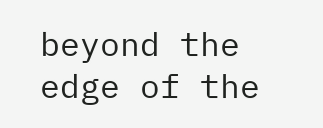beyond the edge of the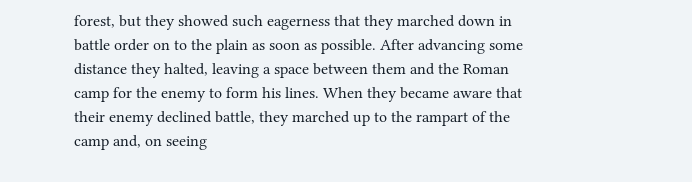forest, but they showed such eagerness that they marched down in battle order on to the plain as soon as possible. After advancing some distance they halted, leaving a space between them and the Roman camp for the enemy to form his lines. When they became aware that their enemy declined battle, they marched up to the rampart of the camp and, on seeing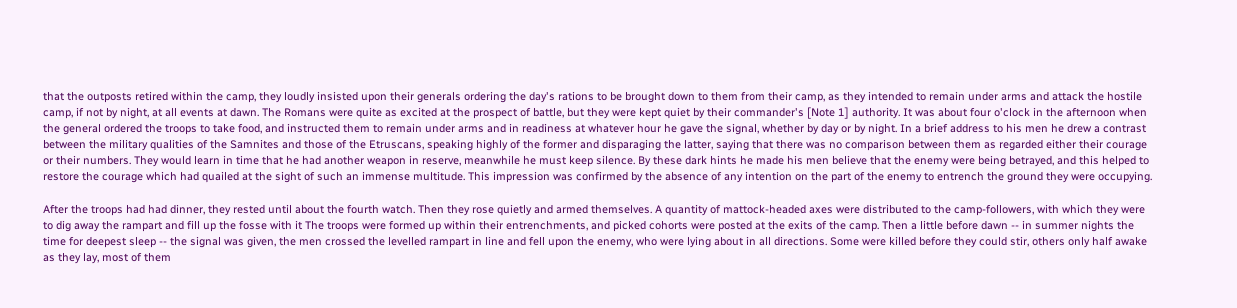that the outposts retired within the camp, they loudly insisted upon their generals ordering the day's rations to be brought down to them from their camp, as they intended to remain under arms and attack the hostile camp, if not by night, at all events at dawn. The Romans were quite as excited at the prospect of battle, but they were kept quiet by their commander's [Note 1] authority. It was about four o'clock in the afternoon when the general ordered the troops to take food, and instructed them to remain under arms and in readiness at whatever hour he gave the signal, whether by day or by night. In a brief address to his men he drew a contrast between the military qualities of the Samnites and those of the Etruscans, speaking highly of the former and disparaging the latter, saying that there was no comparison between them as regarded either their courage or their numbers. They would learn in time that he had another weapon in reserve, meanwhile he must keep silence. By these dark hints he made his men believe that the enemy were being betrayed, and this helped to restore the courage which had quailed at the sight of such an immense multitude. This impression was confirmed by the absence of any intention on the part of the enemy to entrench the ground they were occupying.

After the troops had had dinner, they rested until about the fourth watch. Then they rose quietly and armed themselves. A quantity of mattock-headed axes were distributed to the camp-followers, with which they were to dig away the rampart and fill up the fosse with it The troops were formed up within their entrenchments, and picked cohorts were posted at the exits of the camp. Then a little before dawn -- in summer nights the time for deepest sleep -- the signal was given, the men crossed the levelled rampart in line and fell upon the enemy, who were lying about in all directions. Some were killed before they could stir, others only half awake as they lay, most of them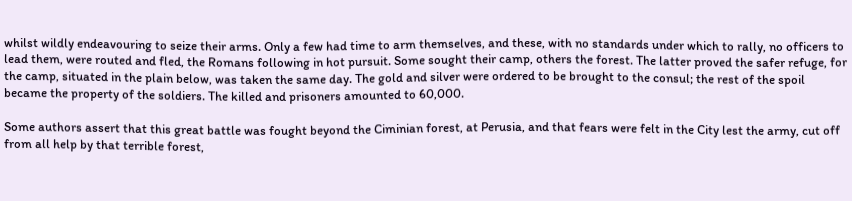whilst wildly endeavouring to seize their arms. Only a few had time to arm themselves, and these, with no standards under which to rally, no officers to lead them, were routed and fled, the Romans following in hot pursuit. Some sought their camp, others the forest. The latter proved the safer refuge, for the camp, situated in the plain below, was taken the same day. The gold and silver were ordered to be brought to the consul; the rest of the spoil became the property of the soldiers. The killed and prisoners amounted to 60,000.

Some authors assert that this great battle was fought beyond the Ciminian forest, at Perusia, and that fears were felt in the City lest the army, cut off from all help by that terrible forest,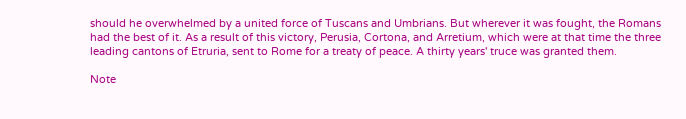should he overwhelmed by a united force of Tuscans and Umbrians. But wherever it was fought, the Romans had the best of it. As a result of this victory, Perusia, Cortona, and Arretium, which were at that time the three leading cantons of Etruria, sent to Rome for a treaty of peace. A thirty years' truce was granted them.

Note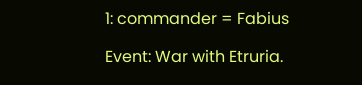1: commander = Fabius

Event: War with Etruria.